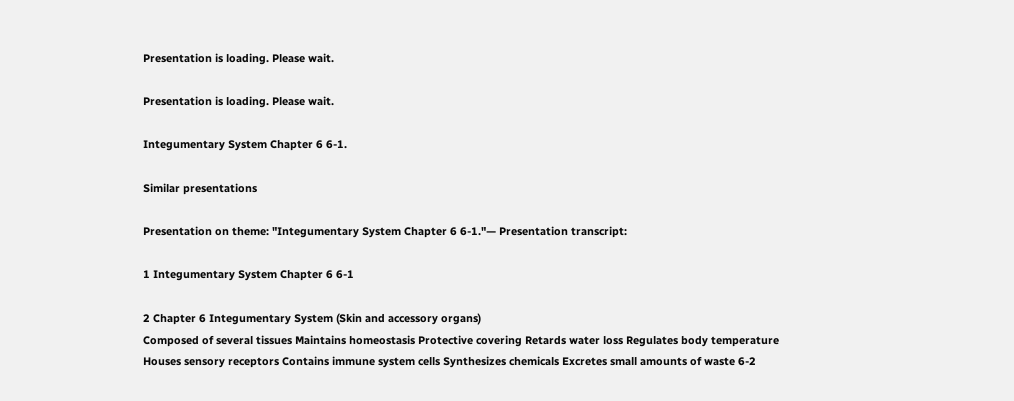Presentation is loading. Please wait.

Presentation is loading. Please wait.

Integumentary System Chapter 6 6-1.

Similar presentations

Presentation on theme: "Integumentary System Chapter 6 6-1."— Presentation transcript:

1 Integumentary System Chapter 6 6-1

2 Chapter 6 Integumentary System (Skin and accessory organs)
Composed of several tissues Maintains homeostasis Protective covering Retards water loss Regulates body temperature Houses sensory receptors Contains immune system cells Synthesizes chemicals Excretes small amounts of waste 6-2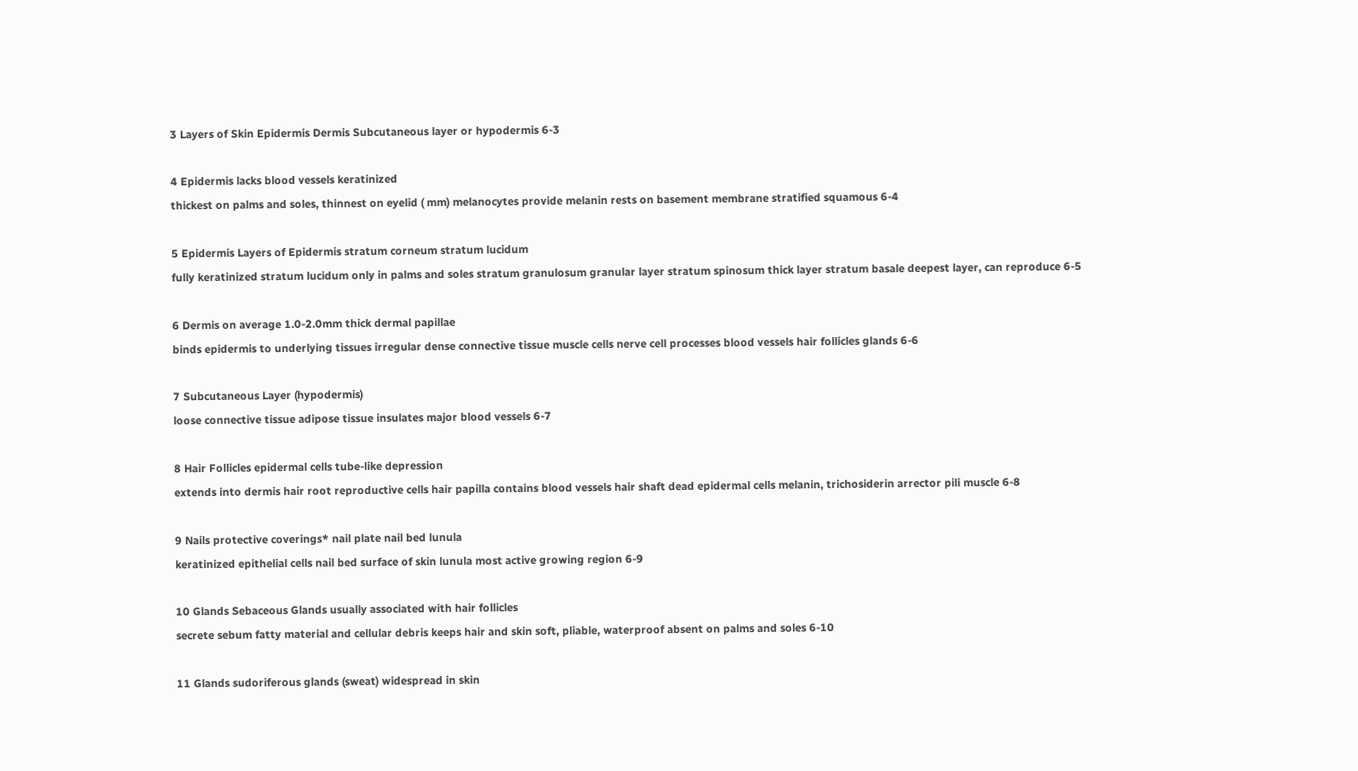3 Layers of Skin Epidermis Dermis Subcutaneous layer or hypodermis 6-3

4 Epidermis lacks blood vessels keratinized
thickest on palms and soles, thinnest on eyelid ( mm) melanocytes provide melanin rests on basement membrane stratified squamous 6-4

5 Epidermis Layers of Epidermis stratum corneum stratum lucidum
fully keratinized stratum lucidum only in palms and soles stratum granulosum granular layer stratum spinosum thick layer stratum basale deepest layer, can reproduce 6-5

6 Dermis on average 1.0-2.0mm thick dermal papillae
binds epidermis to underlying tissues irregular dense connective tissue muscle cells nerve cell processes blood vessels hair follicles glands 6-6

7 Subcutaneous Layer (hypodermis)
loose connective tissue adipose tissue insulates major blood vessels 6-7

8 Hair Follicles epidermal cells tube-like depression
extends into dermis hair root reproductive cells hair papilla contains blood vessels hair shaft dead epidermal cells melanin, trichosiderin arrector pili muscle 6-8

9 Nails protective coverings* nail plate nail bed lunula
keratinized epithelial cells nail bed surface of skin lunula most active growing region 6-9

10 Glands Sebaceous Glands usually associated with hair follicles
secrete sebum fatty material and cellular debris keeps hair and skin soft, pliable, waterproof absent on palms and soles 6-10

11 Glands sudoriferous glands (sweat) widespread in skin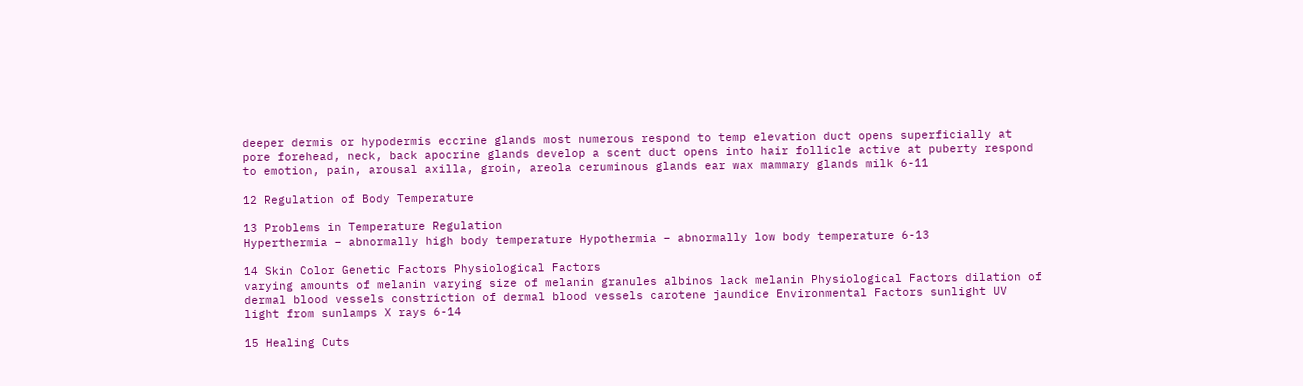deeper dermis or hypodermis eccrine glands most numerous respond to temp elevation duct opens superficially at pore forehead, neck, back apocrine glands develop a scent duct opens into hair follicle active at puberty respond to emotion, pain, arousal axilla, groin, areola ceruminous glands ear wax mammary glands milk 6-11

12 Regulation of Body Temperature

13 Problems in Temperature Regulation
Hyperthermia – abnormally high body temperature Hypothermia – abnormally low body temperature 6-13

14 Skin Color Genetic Factors Physiological Factors
varying amounts of melanin varying size of melanin granules albinos lack melanin Physiological Factors dilation of dermal blood vessels constriction of dermal blood vessels carotene jaundice Environmental Factors sunlight UV light from sunlamps X rays 6-14

15 Healing Cuts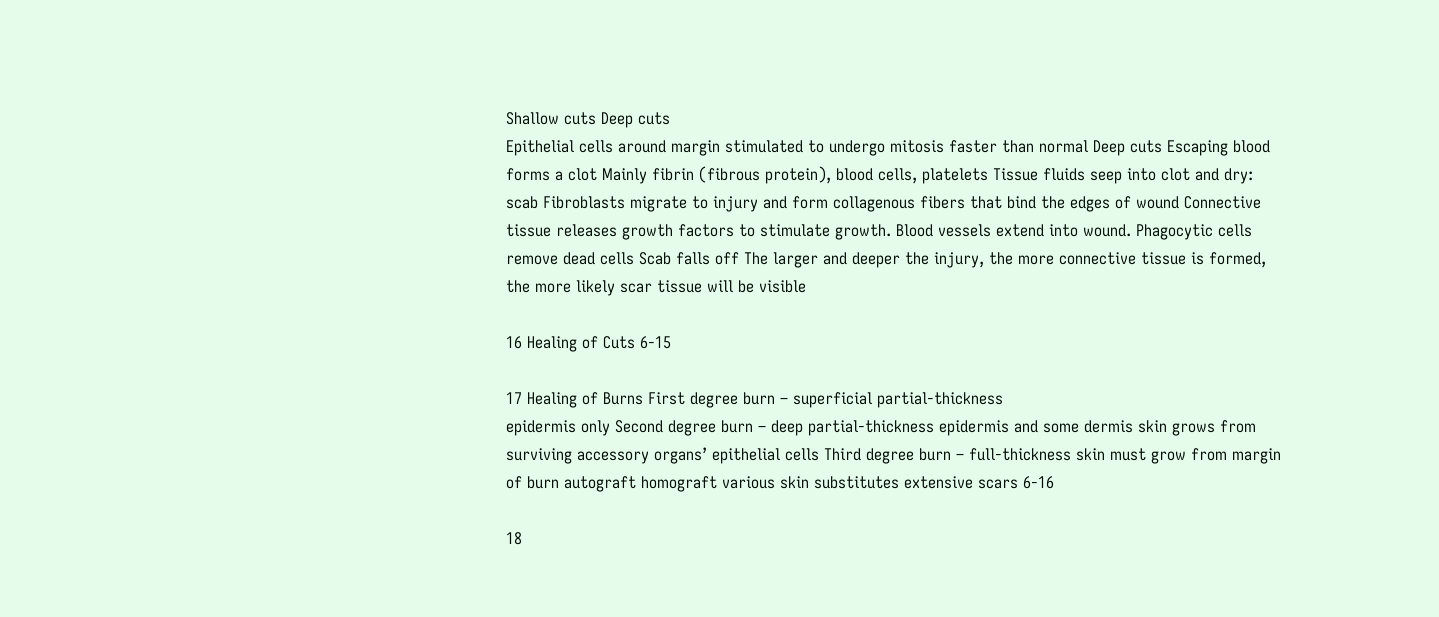Shallow cuts Deep cuts
Epithelial cells around margin stimulated to undergo mitosis faster than normal Deep cuts Escaping blood forms a clot Mainly fibrin (fibrous protein), blood cells, platelets Tissue fluids seep into clot and dry: scab Fibroblasts migrate to injury and form collagenous fibers that bind the edges of wound Connective tissue releases growth factors to stimulate growth. Blood vessels extend into wound. Phagocytic cells remove dead cells Scab falls off The larger and deeper the injury, the more connective tissue is formed, the more likely scar tissue will be visible

16 Healing of Cuts 6-15

17 Healing of Burns First degree burn – superficial partial-thickness
epidermis only Second degree burn – deep partial-thickness epidermis and some dermis skin grows from surviving accessory organs’ epithelial cells Third degree burn – full-thickness skin must grow from margin of burn autograft homograft various skin substitutes extensive scars 6-16

18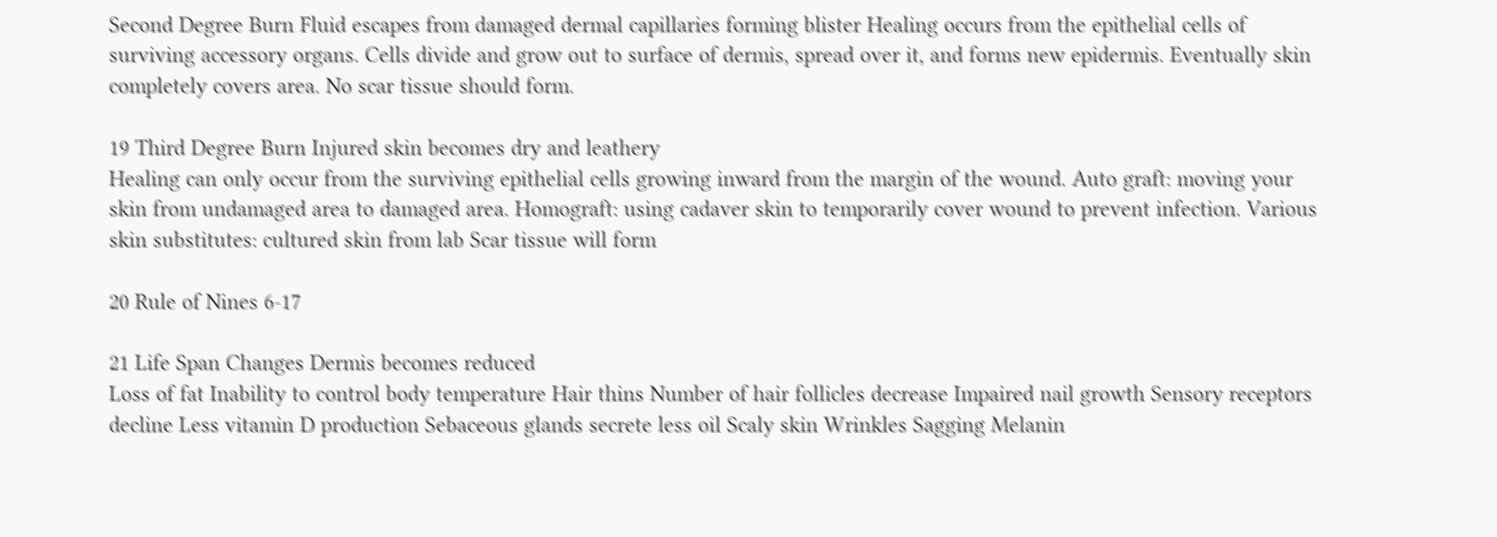Second Degree Burn Fluid escapes from damaged dermal capillaries forming blister Healing occurs from the epithelial cells of surviving accessory organs. Cells divide and grow out to surface of dermis, spread over it, and forms new epidermis. Eventually skin completely covers area. No scar tissue should form.

19 Third Degree Burn Injured skin becomes dry and leathery
Healing can only occur from the surviving epithelial cells growing inward from the margin of the wound. Auto graft: moving your skin from undamaged area to damaged area. Homograft: using cadaver skin to temporarily cover wound to prevent infection. Various skin substitutes: cultured skin from lab Scar tissue will form

20 Rule of Nines 6-17

21 Life Span Changes Dermis becomes reduced
Loss of fat Inability to control body temperature Hair thins Number of hair follicles decrease Impaired nail growth Sensory receptors decline Less vitamin D production Sebaceous glands secrete less oil Scaly skin Wrinkles Sagging Melanin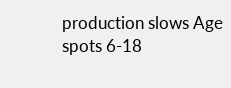production slows Age spots 6-18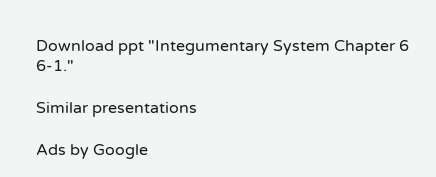Download ppt "Integumentary System Chapter 6 6-1."

Similar presentations

Ads by Google